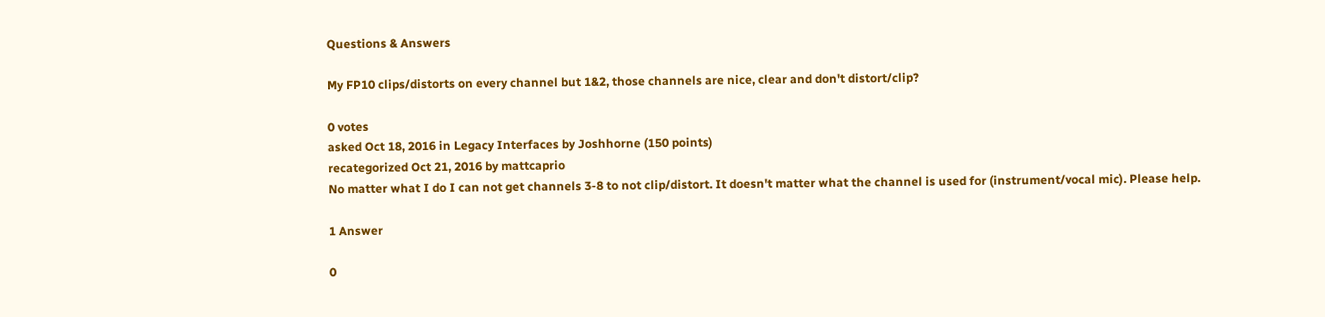Questions & Answers

My FP10 clips/distorts on every channel but 1&2, those channels are nice, clear and don't distort/clip?

0 votes
asked Oct 18, 2016 in Legacy Interfaces by Joshhorne (150 points)
recategorized Oct 21, 2016 by mattcaprio
No matter what I do I can not get channels 3-8 to not clip/distort. It doesn't matter what the channel is used for (instrument/vocal mic). Please help.

1 Answer

0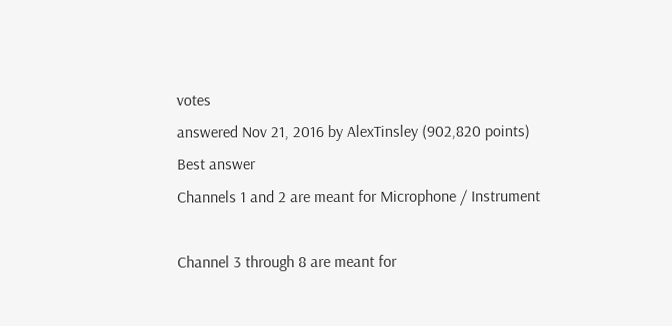votes
answered Nov 21, 2016 by AlexTinsley (902,820 points)
Best answer
Channels 1 and 2 are meant for Microphone / Instrument

Channel 3 through 8 are meant for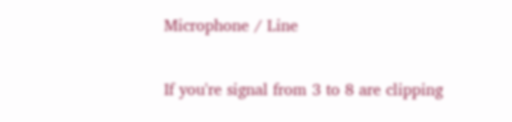Microphone / Line

If you're signal from 3 to 8 are clipping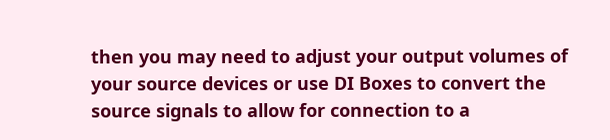then you may need to adjust your output volumes of your source devices or use DI Boxes to convert the source signals to allow for connection to a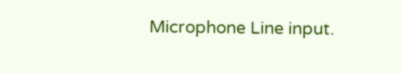Microphone Line input.